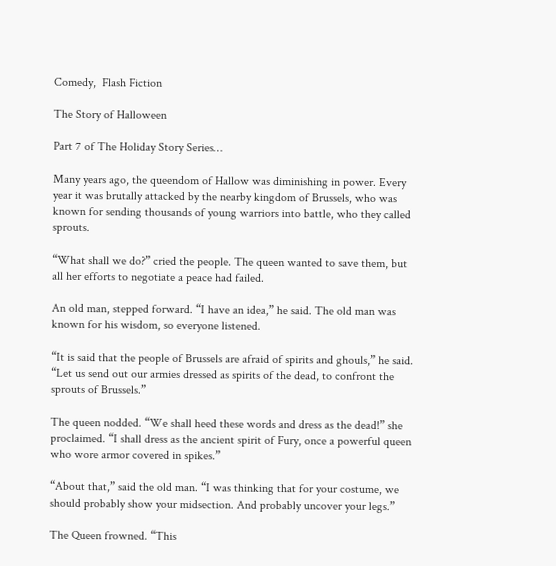Comedy,  Flash Fiction

The Story of Halloween

Part 7 of The Holiday Story Series…

Many years ago, the queendom of Hallow was diminishing in power. Every year it was brutally attacked by the nearby kingdom of Brussels, who was known for sending thousands of young warriors into battle, who they called sprouts.

“What shall we do?” cried the people. The queen wanted to save them, but all her efforts to negotiate a peace had failed.

An old man, stepped forward. “I have an idea,” he said. The old man was known for his wisdom, so everyone listened.

“It is said that the people of Brussels are afraid of spirits and ghouls,” he said. “Let us send out our armies dressed as spirits of the dead, to confront the sprouts of Brussels.”

The queen nodded. “We shall heed these words and dress as the dead!” she proclaimed. “I shall dress as the ancient spirit of Fury, once a powerful queen who wore armor covered in spikes.”

“About that,” said the old man. “I was thinking that for your costume, we should probably show your midsection. And probably uncover your legs.”

The Queen frowned. “This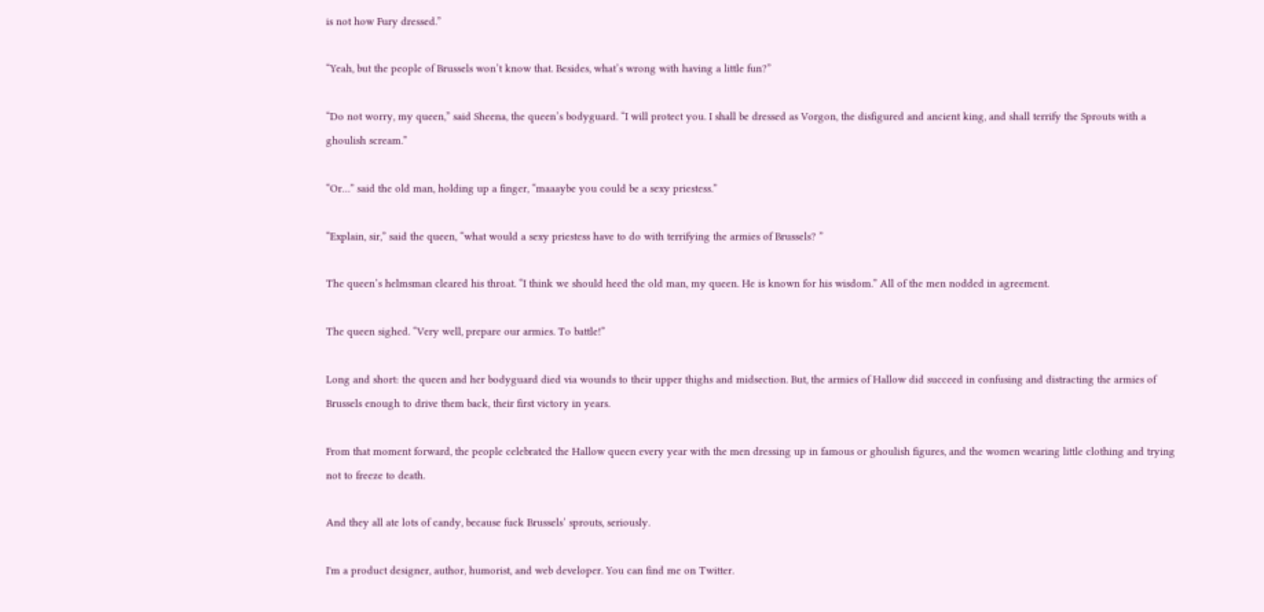is not how Fury dressed.”

“Yeah, but the people of Brussels won’t know that. Besides, what’s wrong with having a little fun?”

“Do not worry, my queen,” said Sheena, the queen’s bodyguard. “I will protect you. I shall be dressed as Vorgon, the disfigured and ancient king, and shall terrify the Sprouts with a ghoulish scream.”

“Or…” said the old man, holding up a finger, “maaaybe you could be a sexy priestess.”

“Explain, sir,” said the queen, “what would a sexy priestess have to do with terrifying the armies of Brussels? ”

The queen’s helmsman cleared his throat. “I think we should heed the old man, my queen. He is known for his wisdom.” All of the men nodded in agreement.

The queen sighed. “Very well, prepare our armies. To battle!”

Long and short: the queen and her bodyguard died via wounds to their upper thighs and midsection. But, the armies of Hallow did succeed in confusing and distracting the armies of Brussels enough to drive them back, their first victory in years.

From that moment forward, the people celebrated the Hallow queen every year with the men dressing up in famous or ghoulish figures, and the women wearing little clothing and trying not to freeze to death.

And they all ate lots of candy, because fuck Brussels’ sprouts, seriously.

I'm a product designer, author, humorist, and web developer. You can find me on Twitter.